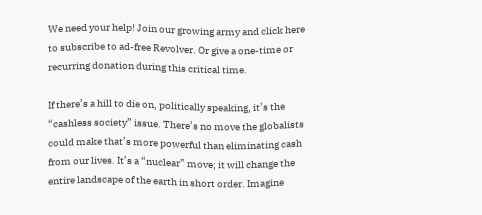We need your help! Join our growing army and click here to subscribe to ad-free Revolver. Or give a one-time or recurring donation during this critical time.

If there’s a hill to die on, politically speaking, it’s the “cashless society” issue. There’s no move the globalists could make that’s more powerful than eliminating cash from our lives. It’s a “nuclear” move; it will change the entire landscape of the earth in short order. Imagine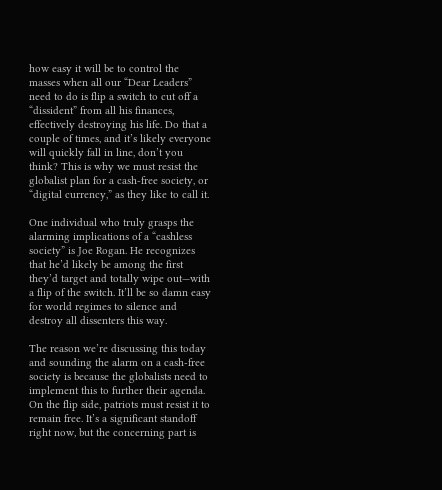how easy it will be to control the masses when all our “Dear Leaders” need to do is flip a switch to cut off a “dissident” from all his finances, effectively destroying his life. Do that a couple of times, and it’s likely everyone will quickly fall in line, don’t you think? This is why we must resist the globalist plan for a cash-free society, or “digital currency,” as they like to call it.

One individual who truly grasps the alarming implications of a “cashless society” is Joe Rogan. He recognizes that he’d likely be among the first they’d target and totally wipe out—with a flip of the switch. It’ll be so damn easy for world regimes to silence and destroy all dissenters this way.

The reason we’re discussing this today and sounding the alarm on a cash-free society is because the globalists need to implement this to further their agenda. On the flip side, patriots must resist it to remain free. It’s a significant standoff right now, but the concerning part is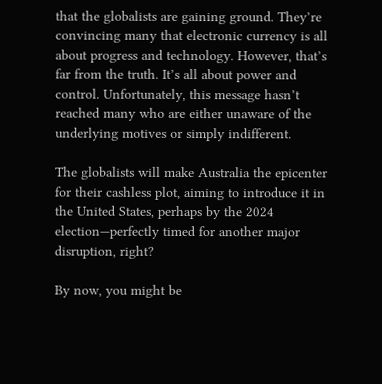that the globalists are gaining ground. They’re convincing many that electronic currency is all about progress and technology. However, that’s far from the truth. It’s all about power and control. Unfortunately, this message hasn’t reached many who are either unaware of the underlying motives or simply indifferent.

The globalists will make Australia the epicenter for their cashless plot, aiming to introduce it in the United States, perhaps by the 2024 election—perfectly timed for another major disruption, right?

By now, you might be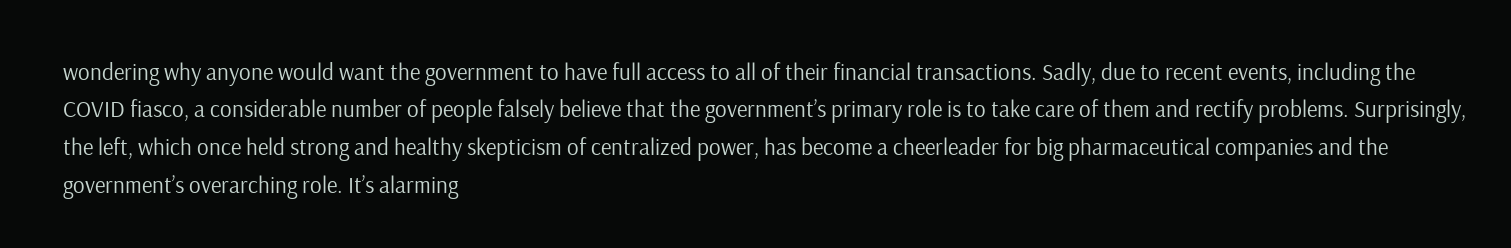wondering why anyone would want the government to have full access to all of their financial transactions. Sadly, due to recent events, including the COVID fiasco, a considerable number of people falsely believe that the government’s primary role is to take care of them and rectify problems. Surprisingly, the left, which once held strong and healthy skepticism of centralized power, has become a cheerleader for big pharmaceutical companies and the government’s overarching role. It’s alarming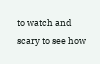to watch and scary to see how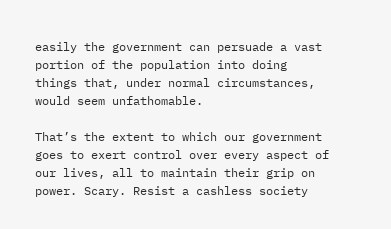easily the government can persuade a vast portion of the population into doing things that, under normal circumstances, would seem unfathomable.

That’s the extent to which our government goes to exert control over every aspect of our lives, all to maintain their grip on power. Scary. Resist a cashless society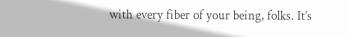with every fiber of your being, folks. It’s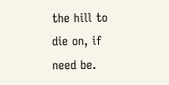the hill to die on, if need be.